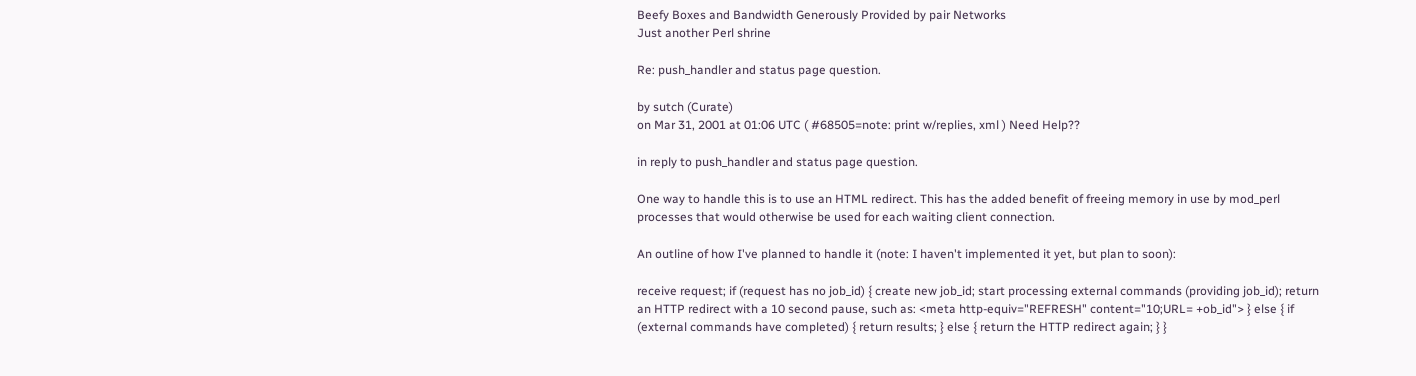Beefy Boxes and Bandwidth Generously Provided by pair Networks
Just another Perl shrine

Re: push_handler and status page question.

by sutch (Curate)
on Mar 31, 2001 at 01:06 UTC ( #68505=note: print w/replies, xml ) Need Help??

in reply to push_handler and status page question.

One way to handle this is to use an HTML redirect. This has the added benefit of freeing memory in use by mod_perl processes that would otherwise be used for each waiting client connection.

An outline of how I've planned to handle it (note: I haven't implemented it yet, but plan to soon):

receive request; if (request has no job_id) { create new job_id; start processing external commands (providing job_id); return an HTTP redirect with a 10 second pause, such as: <meta http-equiv="REFRESH" content="10;URL= +ob_id"> } else { if (external commands have completed) { return results; } else { return the HTTP redirect again; } }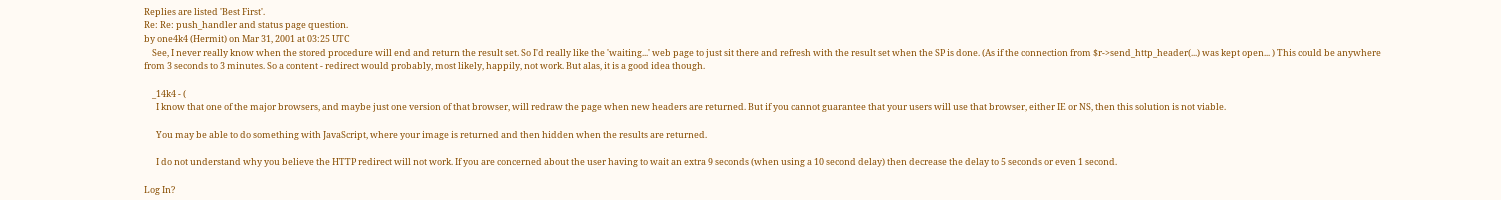Replies are listed 'Best First'.
Re: Re: push_handler and status page question.
by one4k4 (Hermit) on Mar 31, 2001 at 03:25 UTC
    See, I never really know when the stored procedure will end and return the result set. So I'd really like the 'waiting...' web page to just sit there and refresh with the result set when the SP is done. (As if the connection from $r->send_http_header(...) was kept open... ) This could be anywhere from 3 seconds to 3 minutes. So a content - redirect would probably, most likely, happily, not work. But alas, it is a good idea though.

    _14k4 - (
      I know that one of the major browsers, and maybe just one version of that browser, will redraw the page when new headers are returned. But if you cannot guarantee that your users will use that browser, either IE or NS, then this solution is not viable.

      You may be able to do something with JavaScript, where your image is returned and then hidden when the results are returned.

      I do not understand why you believe the HTTP redirect will not work. If you are concerned about the user having to wait an extra 9 seconds (when using a 10 second delay) then decrease the delay to 5 seconds or even 1 second.

Log In?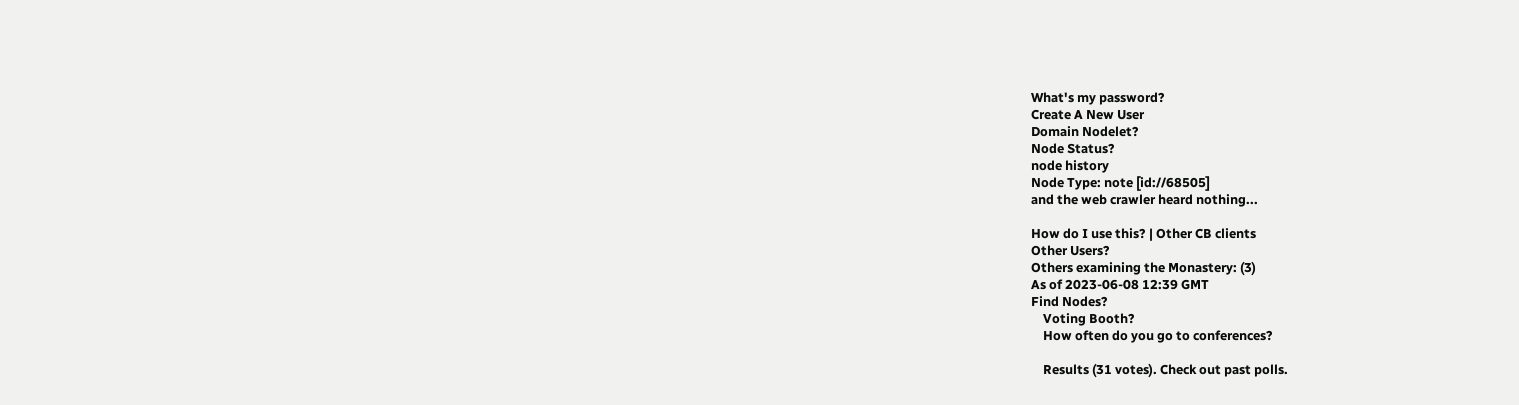What's my password?
Create A New User
Domain Nodelet?
Node Status?
node history
Node Type: note [id://68505]
and the web crawler heard nothing...

How do I use this? | Other CB clients
Other Users?
Others examining the Monastery: (3)
As of 2023-06-08 12:39 GMT
Find Nodes?
    Voting Booth?
    How often do you go to conferences?

    Results (31 votes). Check out past polls.